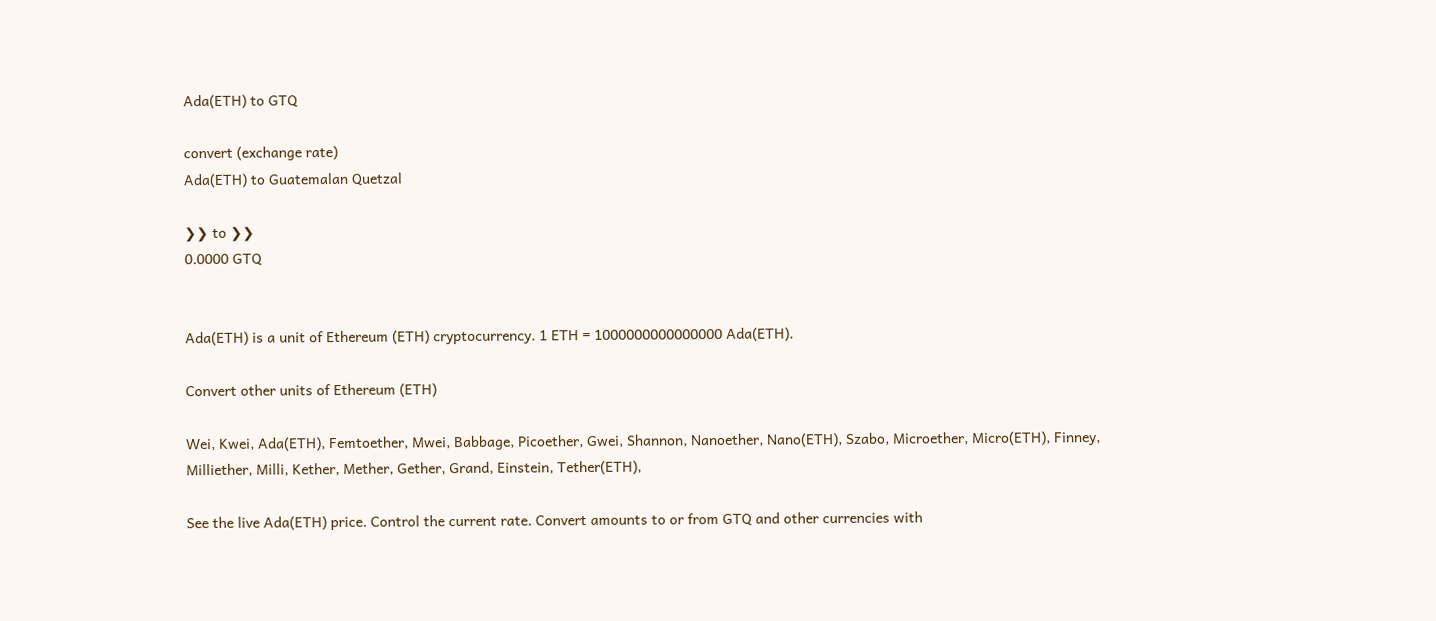Ada(ETH) to GTQ

convert (exchange rate)
Ada(ETH) to Guatemalan Quetzal

❯❯ to ❯❯
0.0000 GTQ


Ada(ETH) is a unit of Ethereum (ETH) cryptocurrency. 1 ETH = 1000000000000000 Ada(ETH).

Convert other units of Ethereum (ETH)

Wei, Kwei, Ada(ETH), Femtoether, Mwei, Babbage, Picoether, Gwei, Shannon, Nanoether, Nano(ETH), Szabo, Microether, Micro(ETH), Finney, Milliether, Milli, Kether, Mether, Gether, Grand, Einstein, Tether(ETH),

See the live Ada(ETH) price. Control the current rate. Convert amounts to or from GTQ and other currencies with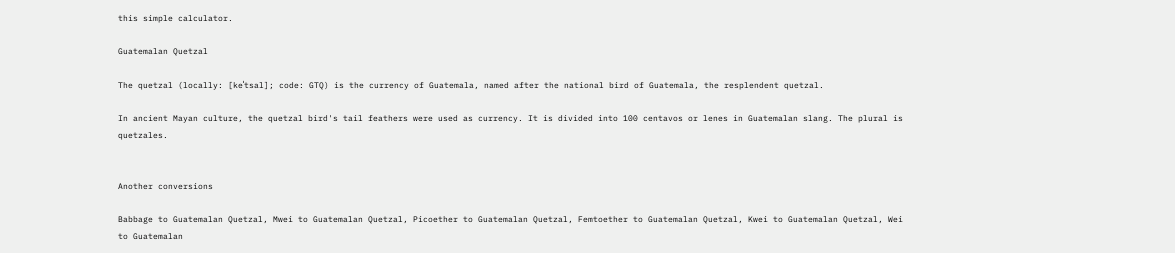this simple calculator.

Guatemalan Quetzal

The quetzal (locally: [keˈtsal]; code: GTQ) is the currency of Guatemala, named after the national bird of Guatemala, the resplendent quetzal.

In ancient Mayan culture, the quetzal bird's tail feathers were used as currency. It is divided into 100 centavos or lenes in Guatemalan slang. The plural is quetzales.


Another conversions

Babbage to Guatemalan Quetzal, Mwei to Guatemalan Quetzal, Picoether to Guatemalan Quetzal, Femtoether to Guatemalan Quetzal, Kwei to Guatemalan Quetzal, Wei to Guatemalan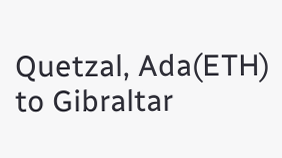Quetzal, Ada(ETH) to Gibraltar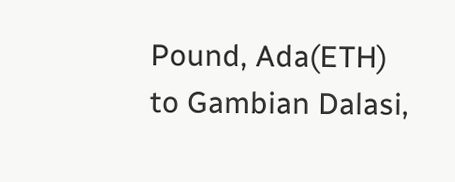Pound, Ada(ETH) to Gambian Dalasi,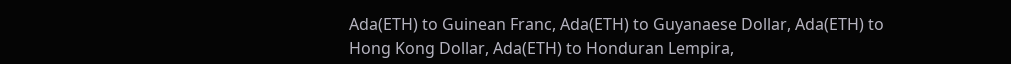Ada(ETH) to Guinean Franc, Ada(ETH) to Guyanaese Dollar, Ada(ETH) to Hong Kong Dollar, Ada(ETH) to Honduran Lempira,